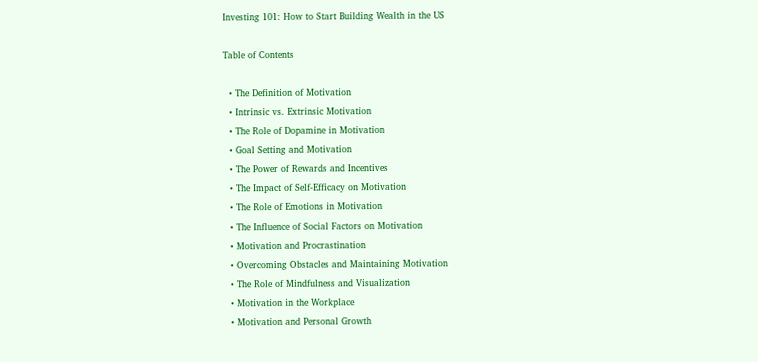Investing 101: How to Start Building Wealth in the US

Table of Contents

  • The Definition of Motivation
  • Intrinsic vs. Extrinsic Motivation
  • The Role of Dopamine in Motivation
  • Goal Setting and Motivation
  • The Power of Rewards and Incentives
  • The Impact of Self-Efficacy on Motivation
  • The Role of Emotions in Motivation
  • The Influence of Social Factors on Motivation
  • Motivation and Procrastination
  • Overcoming Obstacles and Maintaining Motivation
  • The Role of Mindfulness and Visualization
  • Motivation in the Workplace
  • Motivation and Personal Growth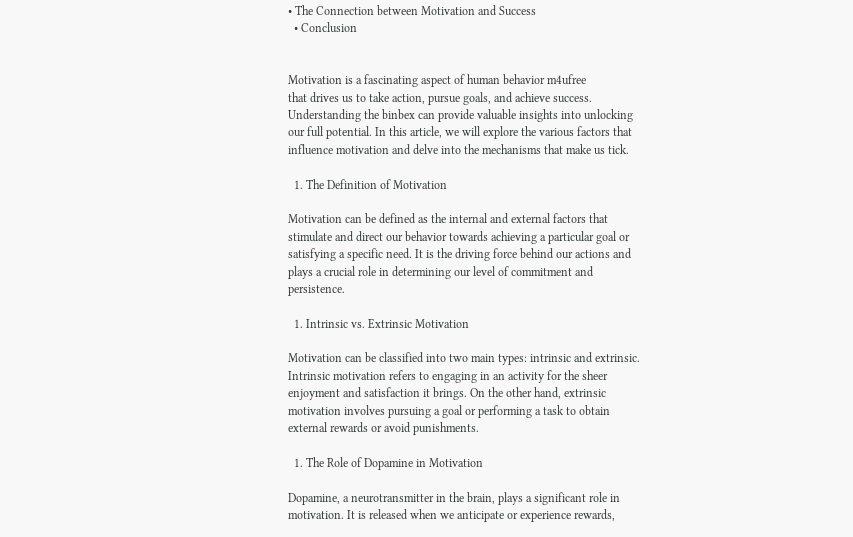• The Connection between Motivation and Success
  • Conclusion


Motivation is a fascinating aspect of human behavior m4ufree
that drives us to take action, pursue goals, and achieve success. Understanding the binbex can provide valuable insights into unlocking our full potential. In this article, we will explore the various factors that influence motivation and delve into the mechanisms that make us tick.

  1. The Definition of Motivation

Motivation can be defined as the internal and external factors that stimulate and direct our behavior towards achieving a particular goal or satisfying a specific need. It is the driving force behind our actions and plays a crucial role in determining our level of commitment and persistence.

  1. Intrinsic vs. Extrinsic Motivation

Motivation can be classified into two main types: intrinsic and extrinsic. Intrinsic motivation refers to engaging in an activity for the sheer enjoyment and satisfaction it brings. On the other hand, extrinsic motivation involves pursuing a goal or performing a task to obtain external rewards or avoid punishments.

  1. The Role of Dopamine in Motivation

Dopamine, a neurotransmitter in the brain, plays a significant role in motivation. It is released when we anticipate or experience rewards,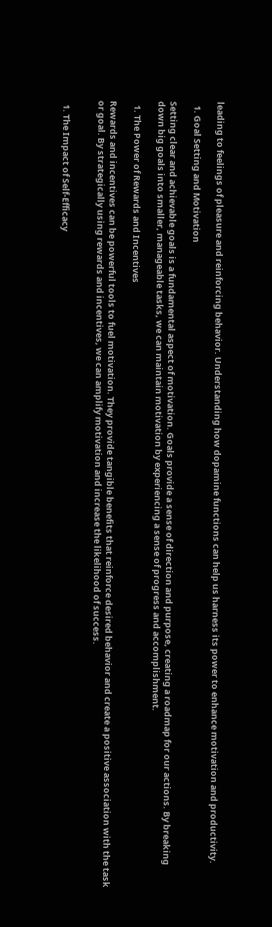leading to feelings of pleasure and reinforcing behavior. Understanding how dopamine functions can help us harness its power to enhance motivation and productivity.

  1. Goal Setting and Motivation

Setting clear and achievable goals is a fundamental aspect of motivation. Goals provide a sense of direction and purpose, creating a roadmap for our actions. By breaking down big goals into smaller, manageable tasks, we can maintain motivation by experiencing a sense of progress and accomplishment.

  1. The Power of Rewards and Incentives

Rewards and incentives can be powerful tools to fuel motivation. They provide tangible benefits that reinforce desired behavior and create a positive association with the task or goal. By strategically using rewards and incentives, we can amplify motivation and increase the likelihood of success.


  1. The Impact of Self-Efficacy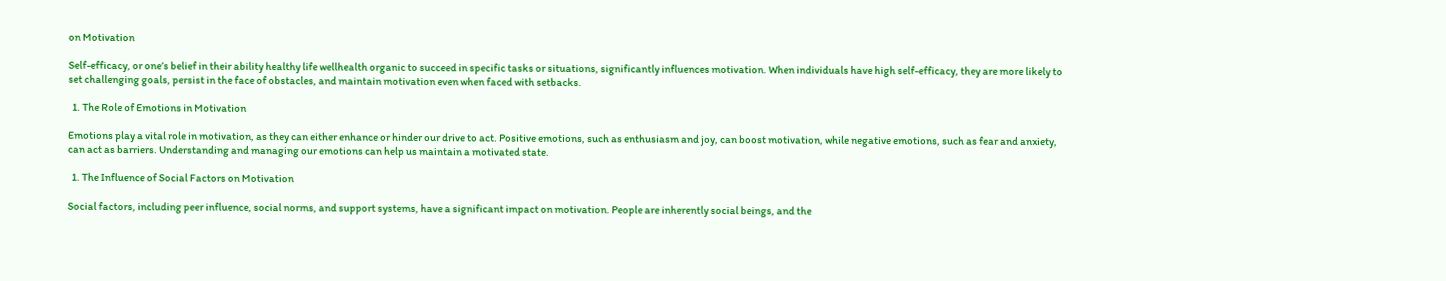on Motivation

Self-efficacy, or one’s belief in their ability healthy life wellhealth organic to succeed in specific tasks or situations, significantly influences motivation. When individuals have high self-efficacy, they are more likely to set challenging goals, persist in the face of obstacles, and maintain motivation even when faced with setbacks.

  1. The Role of Emotions in Motivation

Emotions play a vital role in motivation, as they can either enhance or hinder our drive to act. Positive emotions, such as enthusiasm and joy, can boost motivation, while negative emotions, such as fear and anxiety, can act as barriers. Understanding and managing our emotions can help us maintain a motivated state.

  1. The Influence of Social Factors on Motivation

Social factors, including peer influence, social norms, and support systems, have a significant impact on motivation. People are inherently social beings, and the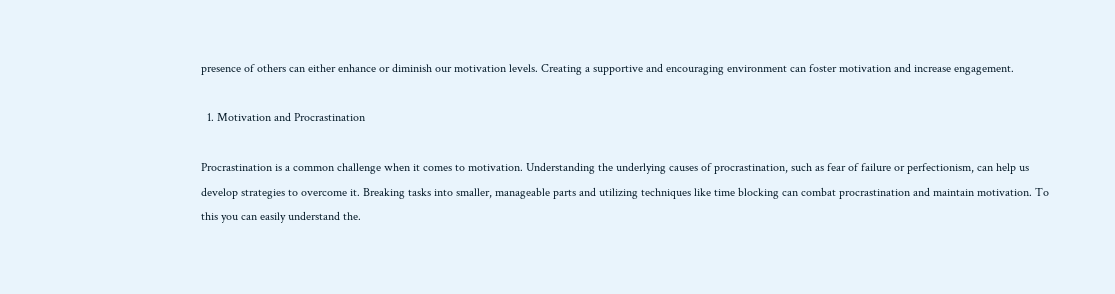presence of others can either enhance or diminish our motivation levels. Creating a supportive and encouraging environment can foster motivation and increase engagement.

  1. Motivation and Procrastination

Procrastination is a common challenge when it comes to motivation. Understanding the underlying causes of procrastination, such as fear of failure or perfectionism, can help us develop strategies to overcome it. Breaking tasks into smaller, manageable parts and utilizing techniques like time blocking can combat procrastination and maintain motivation. To this you can easily understand the.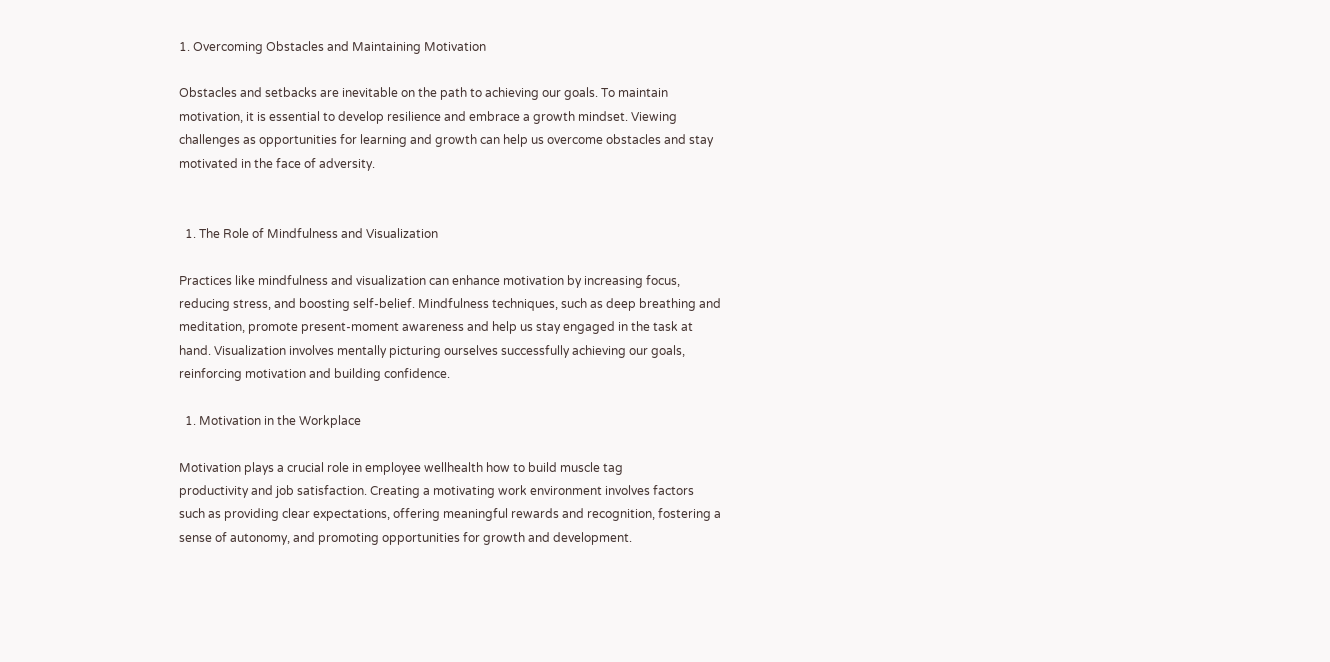1. Overcoming Obstacles and Maintaining Motivation

Obstacles and setbacks are inevitable on the path to achieving our goals. To maintain motivation, it is essential to develop resilience and embrace a growth mindset. Viewing challenges as opportunities for learning and growth can help us overcome obstacles and stay motivated in the face of adversity.


  1. The Role of Mindfulness and Visualization

Practices like mindfulness and visualization can enhance motivation by increasing focus, reducing stress, and boosting self-belief. Mindfulness techniques, such as deep breathing and meditation, promote present-moment awareness and help us stay engaged in the task at hand. Visualization involves mentally picturing ourselves successfully achieving our goals, reinforcing motivation and building confidence.

  1. Motivation in the Workplace

Motivation plays a crucial role in employee wellhealth how to build muscle tag
productivity and job satisfaction. Creating a motivating work environment involves factors such as providing clear expectations, offering meaningful rewards and recognition, fostering a sense of autonomy, and promoting opportunities for growth and development.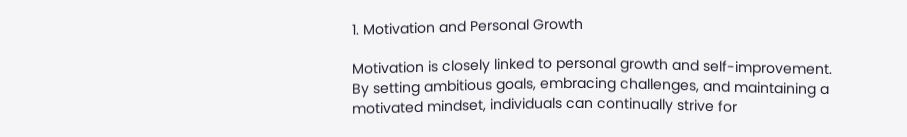1. Motivation and Personal Growth

Motivation is closely linked to personal growth and self-improvement. By setting ambitious goals, embracing challenges, and maintaining a motivated mindset, individuals can continually strive for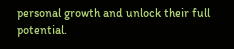personal growth and unlock their full potential.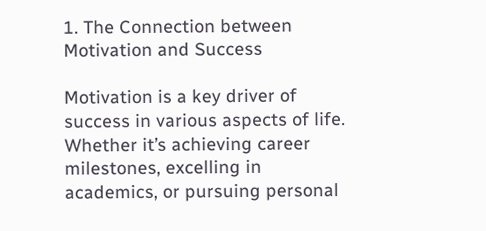1. The Connection between Motivation and Success

Motivation is a key driver of success in various aspects of life. Whether it’s achieving career milestones, excelling in academics, or pursuing personal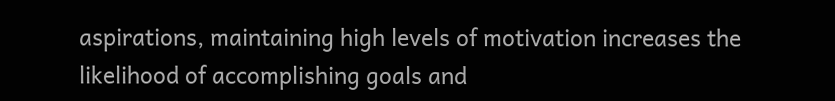aspirations, maintaining high levels of motivation increases the likelihood of accomplishing goals and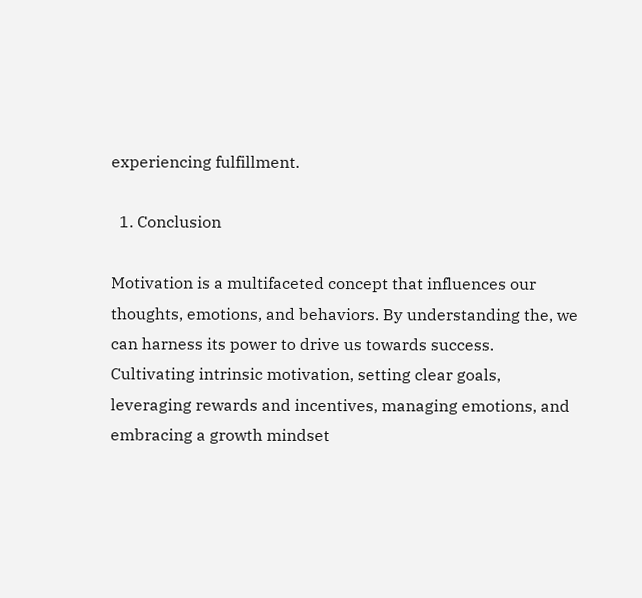experiencing fulfillment.

  1. Conclusion

Motivation is a multifaceted concept that influences our thoughts, emotions, and behaviors. By understanding the, we can harness its power to drive us towards success. Cultivating intrinsic motivation, setting clear goals, leveraging rewards and incentives, managing emotions, and embracing a growth mindset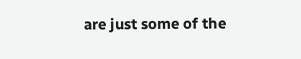are just some of the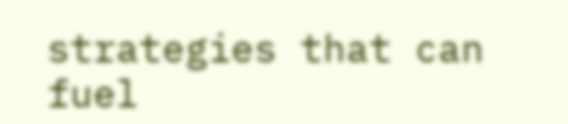strategies that can fuel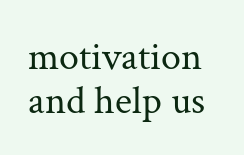motivation and help us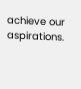achieve our aspirations.